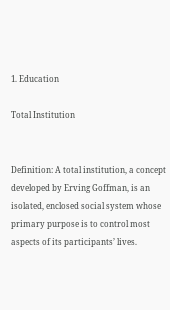1. Education

Total Institution


Definition: A total institution, a concept developed by Erving Goffman, is an isolated, enclosed social system whose primary purpose is to control most aspects of its participants’ lives.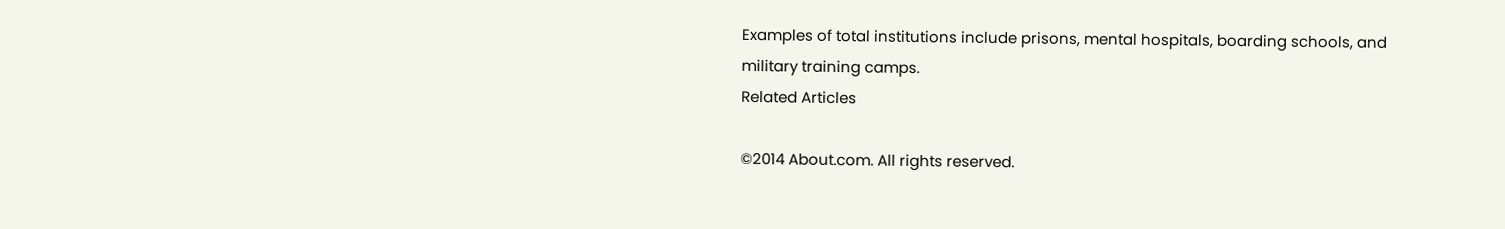Examples of total institutions include prisons, mental hospitals, boarding schools, and military training camps.
Related Articles

©2014 About.com. All rights reserved.